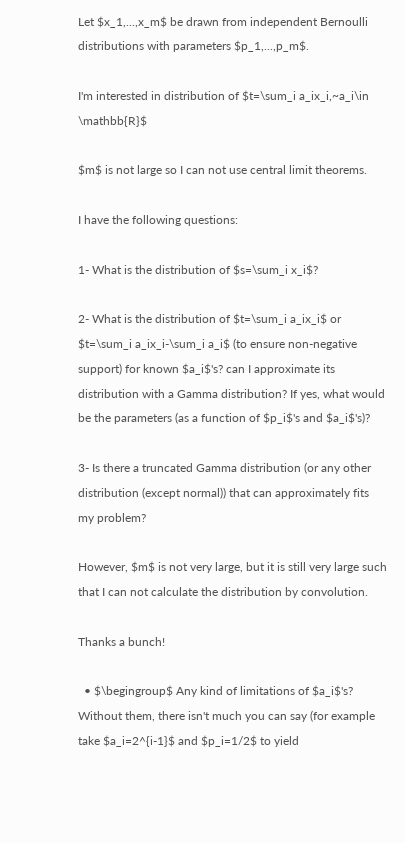Let $x_1,...,x_m$ be drawn from independent Bernoulli distributions with parameters $p_1,...,p_m$.

I'm interested in distribution of $t=\sum_i a_ix_i,~a_i\in \mathbb{R}$

$m$ is not large so I can not use central limit theorems.

I have the following questions:

1- What is the distribution of $s=\sum_i x_i$?

2- What is the distribution of $t=\sum_i a_ix_i$ or $t=\sum_i a_ix_i-\sum_i a_i$ (to ensure non-negative support) for known $a_i$'s? can I approximate its distribution with a Gamma distribution? If yes, what would be the parameters (as a function of $p_i$'s and $a_i$'s)?

3- Is there a truncated Gamma distribution (or any other distribution (except normal)) that can approximately fits my problem?

However, $m$ is not very large, but it is still very large such that I can not calculate the distribution by convolution.

Thanks a bunch!

  • $\begingroup$ Any kind of limitations of $a_i$'s? Without them, there isn't much you can say (for example take $a_i=2^{i-1}$ and $p_i=1/2$ to yield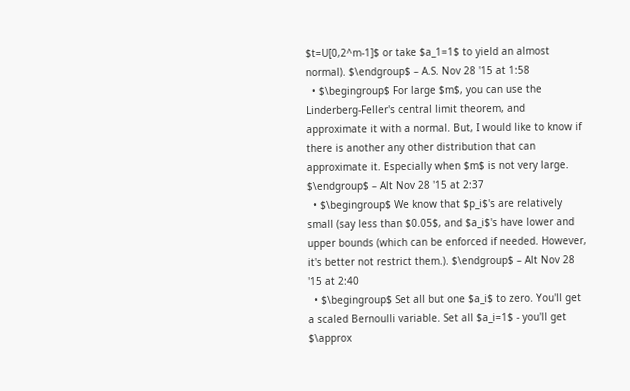$t=U[0,2^m-1]$ or take $a_1=1$ to yield an almost normal). $\endgroup$ – A.S. Nov 28 '15 at 1:58
  • $\begingroup$ For large $m$, you can use the Linderberg-Feller's central limit theorem, and approximate it with a normal. But, I would like to know if there is another any other distribution that can approximate it. Especially when $m$ is not very large. $\endgroup$ – Alt Nov 28 '15 at 2:37
  • $\begingroup$ We know that $p_i$'s are relatively small (say less than $0.05$, and $a_i$'s have lower and upper bounds (which can be enforced if needed. However, it's better not restrict them.). $\endgroup$ – Alt Nov 28 '15 at 2:40
  • $\begingroup$ Set all but one $a_i$ to zero. You'll get a scaled Bernoulli variable. Set all $a_i=1$ - you'll get $\approx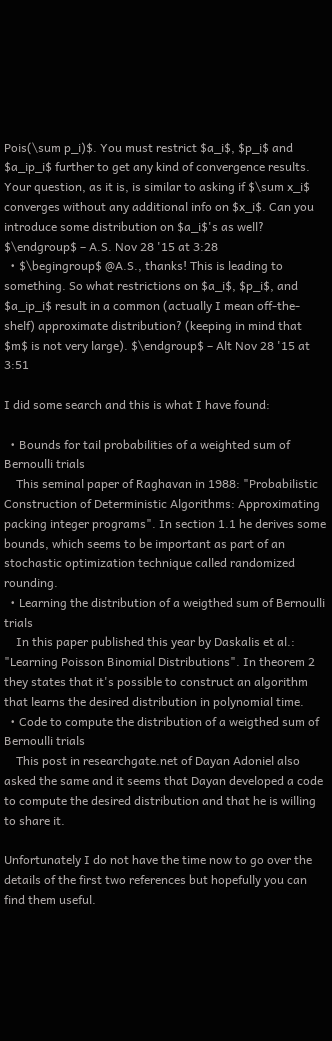Pois(\sum p_i)$. You must restrict $a_i$, $p_i$ and $a_ip_i$ further to get any kind of convergence results. Your question, as it is, is similar to asking if $\sum x_i$ converges without any additional info on $x_i$. Can you introduce some distribution on $a_i$'s as well? $\endgroup$ – A.S. Nov 28 '15 at 3:28
  • $\begingroup$ @A.S., thanks! This is leading to something. So what restrictions on $a_i$, $p_i$, and $a_ip_i$ result in a common (actually I mean off-the-shelf) approximate distribution? (keeping in mind that $m$ is not very large). $\endgroup$ – Alt Nov 28 '15 at 3:51

I did some search and this is what I have found:

  • Bounds for tail probabilities of a weighted sum of Bernoulli trials
    This seminal paper of Raghavan in 1988: "Probabilistic Construction of Deterministic Algorithms: Approximating packing integer programs". In section 1.1 he derives some bounds, which seems to be important as part of an stochastic optimization technique called randomized rounding.
  • Learning the distribution of a weigthed sum of Bernoulli trials
    In this paper published this year by Daskalis et al.: "Learning Poisson Binomial Distributions". In theorem 2 they states that it's possible to construct an algorithm that learns the desired distribution in polynomial time.
  • Code to compute the distribution of a weigthed sum of Bernoulli trials
    This post in researchgate.net of Dayan Adoniel also asked the same and it seems that Dayan developed a code to compute the desired distribution and that he is willing to share it.

Unfortunately I do not have the time now to go over the details of the first two references but hopefully you can find them useful.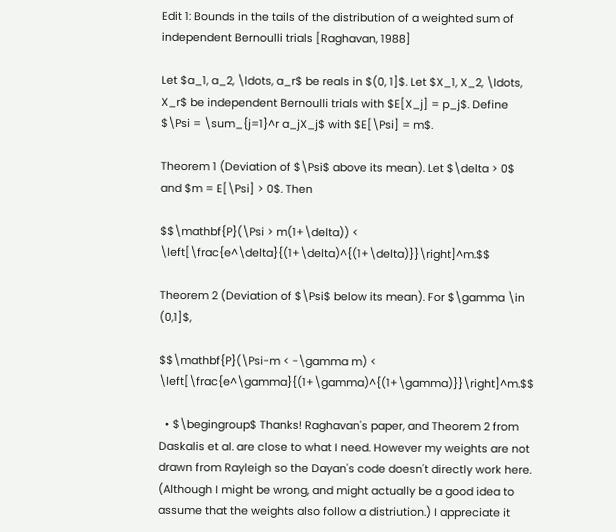Edit 1: Bounds in the tails of the distribution of a weighted sum of independent Bernoulli trials [Raghavan, 1988]

Let $a_1, a_2, \ldots, a_r$ be reals in $(0, 1]$. Let $X_1, X_2, \ldots, X_r$ be independent Bernoulli trials with $E[X_j] = p_j$. Define $\Psi = \sum_{j=1}^r a_jX_j$ with $E[\Psi] = m$.

Theorem 1 (Deviation of $\Psi$ above its mean). Let $\delta > 0$ and $m = E[\Psi] > 0$. Then

$$\mathbf{P}(\Psi > m(1+\delta)) < \left[\frac{e^\delta}{(1+\delta)^{(1+\delta)}}\right]^m.$$

Theorem 2 (Deviation of $\Psi$ below its mean). For $\gamma \in (0,1]$,

$$\mathbf{P}(\Psi-m < -\gamma m) < \left[\frac{e^\gamma}{(1+\gamma)^{(1+\gamma)}}\right]^m.$$

  • $\begingroup$ Thanks! Raghavan's paper, and Theorem 2 from Daskalis et al. are close to what I need. However my weights are not drawn from Rayleigh so the Dayan's code doesn't directly work here. (Although I might be wrong, and might actually be a good idea to assume that the weights also follow a distriution.) I appreciate it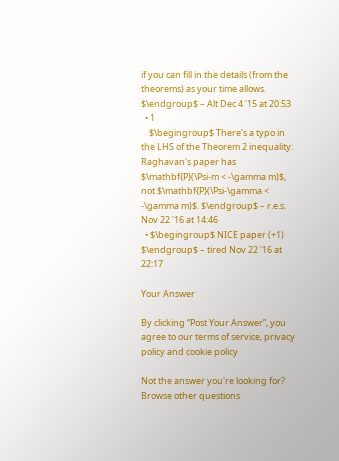if you can fill in the details (from the theorems) as your time allows. $\endgroup$ – Alt Dec 4 '15 at 20:53
  • 1
    $\begingroup$ There's a typo in the LHS of the Theorem 2 inequality: Raghavan's paper has $\mathbf{P}(\Psi-m < -\gamma m)$, not $\mathbf{P}(\Psi-\gamma < -\gamma m)$. $\endgroup$ – r.e.s. Nov 22 '16 at 14:46
  • $\begingroup$ NICE paper (+1) $\endgroup$ – tired Nov 22 '16 at 22:17

Your Answer

By clicking “Post Your Answer”, you agree to our terms of service, privacy policy and cookie policy

Not the answer you're looking for? Browse other questions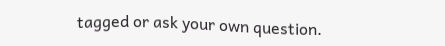tagged or ask your own question.